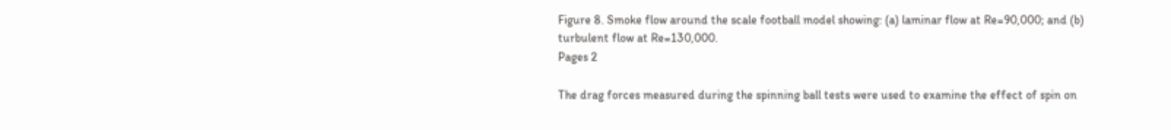Figure 8. Smoke flow around the scale football model showing: (a) laminar flow at Re=90,000; and (b) turbulent flow at Re=130,000.
Pages 2

The drag forces measured during the spinning ball tests were used to examine the effect of spin on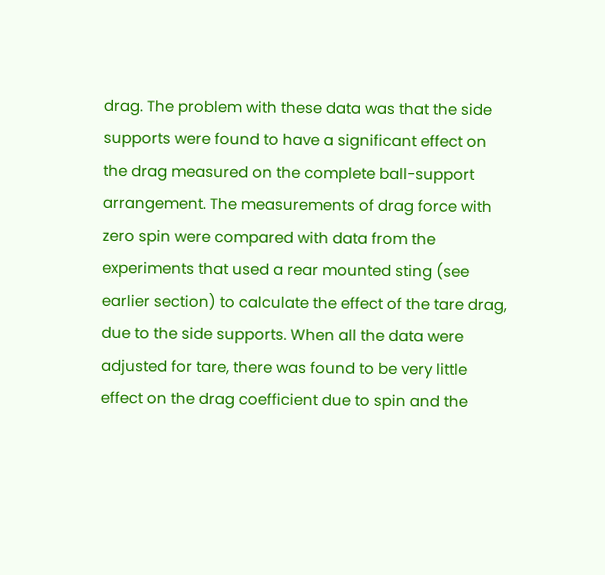drag. The problem with these data was that the side supports were found to have a significant effect on the drag measured on the complete ball-support arrangement. The measurements of drag force with zero spin were compared with data from the experiments that used a rear mounted sting (see earlier section) to calculate the effect of the tare drag, due to the side supports. When all the data were adjusted for tare, there was found to be very little effect on the drag coefficient due to spin and the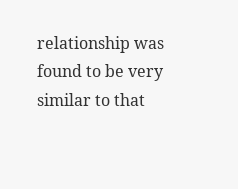relationship was found to be very similar to that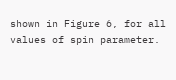shown in Figure 6, for all values of spin parameter.